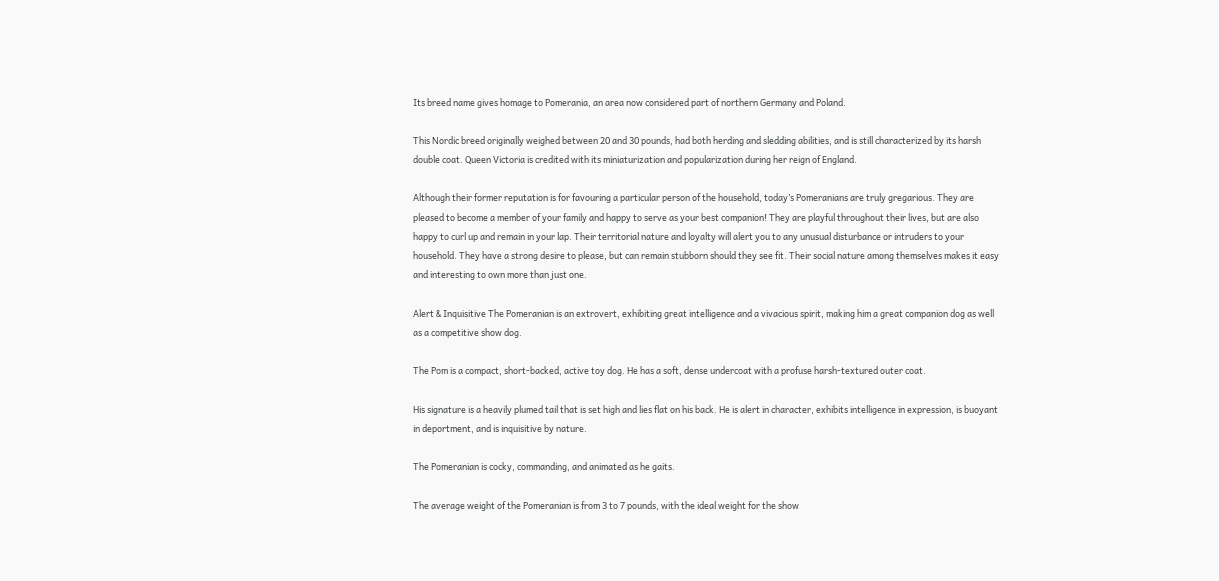Its breed name gives homage to Pomerania, an area now considered part of northern Germany and Poland.

This Nordic breed originally weighed between 20 and 30 pounds, had both herding and sledding abilities, and is still characterized by its harsh double coat. Queen Victoria is credited with its miniaturization and popularization during her reign of England.

Although their former reputation is for favouring a particular person of the household, today’s Pomeranians are truly gregarious. They are pleased to become a member of your family and happy to serve as your best companion! They are playful throughout their lives, but are also happy to curl up and remain in your lap. Their territorial nature and loyalty will alert you to any unusual disturbance or intruders to your household. They have a strong desire to please, but can remain stubborn should they see fit. Their social nature among themselves makes it easy and interesting to own more than just one.

Alert & Inquisitive The Pomeranian is an extrovert, exhibiting great intelligence and a vivacious spirit, making him a great companion dog as well as a competitive show dog.

The Pom is a compact, short-backed, active toy dog. He has a soft, dense undercoat with a profuse harsh-textured outer coat.

His signature is a heavily plumed tail that is set high and lies flat on his back. He is alert in character, exhibits intelligence in expression, is buoyant in deportment, and is inquisitive by nature.

The Pomeranian is cocky, commanding, and animated as he gaits.

The average weight of the Pomeranian is from 3 to 7 pounds, with the ideal weight for the show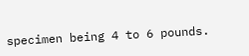specimen being 4 to 6 pounds.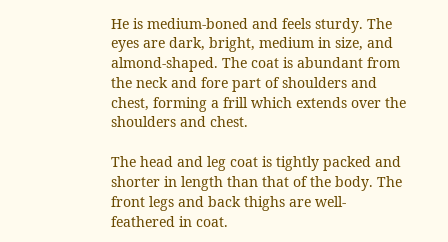He is medium-boned and feels sturdy. The eyes are dark, bright, medium in size, and almond-shaped. The coat is abundant from the neck and fore part of shoulders and chest, forming a frill which extends over the shoulders and chest.

The head and leg coat is tightly packed and shorter in length than that of the body. The front legs and back thighs are well-feathered in coat.